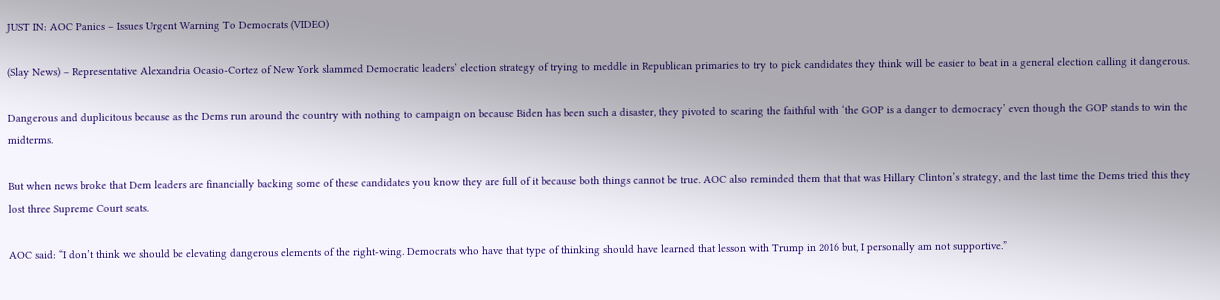JUST IN: AOC Panics – Issues Urgent Warning To Democrats (VIDEO)

(Slay News) – Representative Alexandria Ocasio-Cortez of New York slammed Democratic leaders’ election strategy of trying to meddle in Republican primaries to try to pick candidates they think will be easier to beat in a general election calling it dangerous.

Dangerous and duplicitous because as the Dems run around the country with nothing to campaign on because Biden has been such a disaster, they pivoted to scaring the faithful with ‘the GOP is a danger to democracy’ even though the GOP stands to win the midterms.

But when news broke that Dem leaders are financially backing some of these candidates you know they are full of it because both things cannot be true. AOC also reminded them that that was Hillary Clinton’s strategy, and the last time the Dems tried this they lost three Supreme Court seats.

AOC said: “I don’t think we should be elevating dangerous elements of the right-wing. Democrats who have that type of thinking should have learned that lesson with Trump in 2016 but, I personally am not supportive.”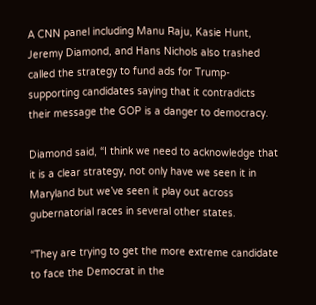A CNN panel including Manu Raju, Kasie Hunt, Jeremy Diamond, and Hans Nichols also trashed called the strategy to fund ads for Trump-supporting candidates saying that it contradicts their message the GOP is a danger to democracy.

Diamond said, “I think we need to acknowledge that it is a clear strategy, not only have we seen it in Maryland but we’ve seen it play out across gubernatorial races in several other states.

“They are trying to get the more extreme candidate to face the Democrat in the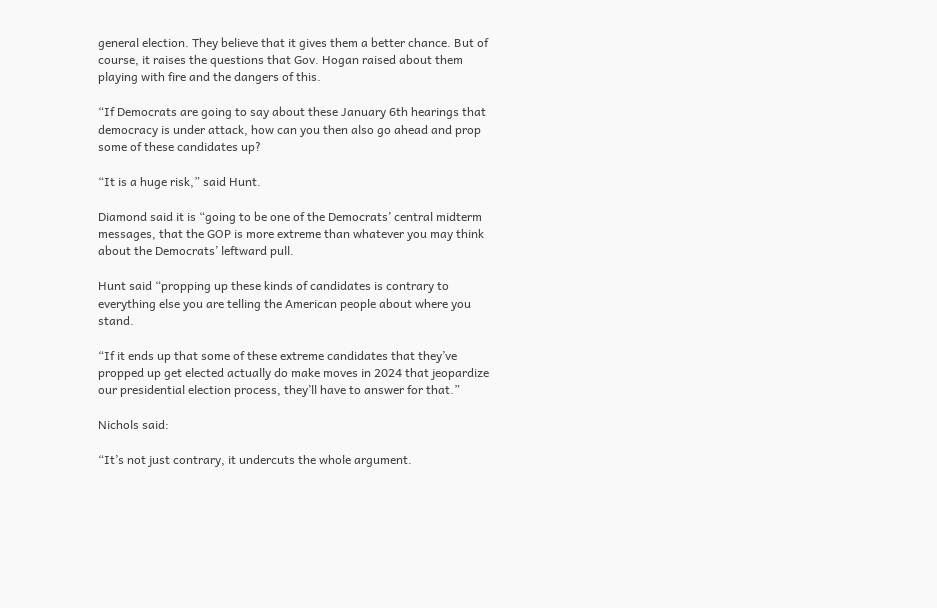general election. They believe that it gives them a better chance. But of course, it raises the questions that Gov. Hogan raised about them playing with fire and the dangers of this.

“If Democrats are going to say about these January 6th hearings that democracy is under attack, how can you then also go ahead and prop some of these candidates up?

“It is a huge risk,” said Hunt.

Diamond said it is “going to be one of the Democrats’ central midterm messages, that the GOP is more extreme than whatever you may think about the Democrats’ leftward pull.

Hunt said “propping up these kinds of candidates is contrary to everything else you are telling the American people about where you stand.

“If it ends up that some of these extreme candidates that they’ve propped up get elected actually do make moves in 2024 that jeopardize our presidential election process, they’ll have to answer for that.”

Nichols said:

“It’s not just contrary, it undercuts the whole argument.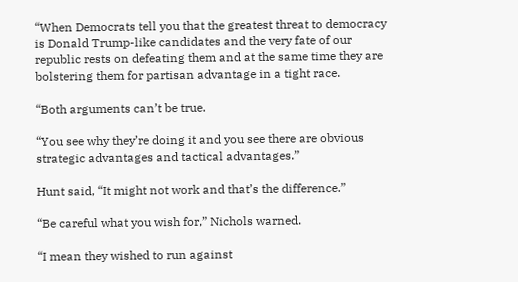“When Democrats tell you that the greatest threat to democracy is Donald Trump-like candidates and the very fate of our republic rests on defeating them and at the same time they are bolstering them for partisan advantage in a tight race.

“Both arguments can’t be true.

“You see why they’re doing it and you see there are obvious strategic advantages and tactical advantages.”

Hunt said, “It might not work and that’s the difference.”

“Be careful what you wish for,” Nichols warned.

“I mean they wished to run against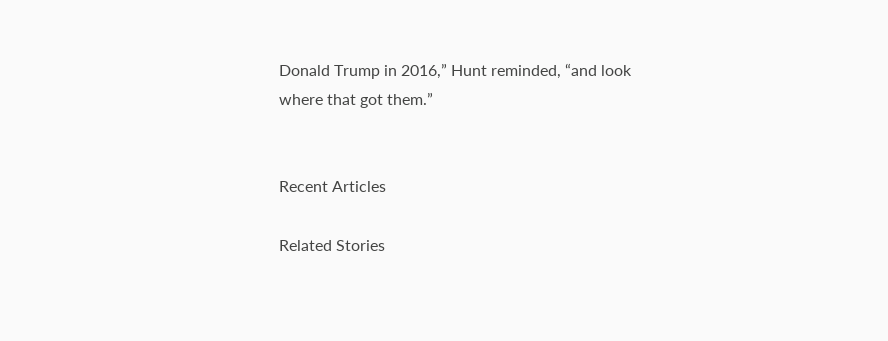Donald Trump in 2016,” Hunt reminded, “and look where that got them.”


Recent Articles

Related Stories